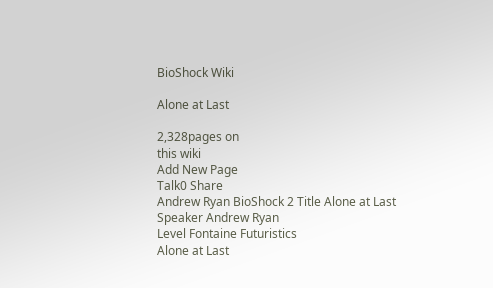BioShock Wiki

Alone at Last

2,328pages on
this wiki
Add New Page
Talk0 Share
Andrew Ryan BioShock 2 Title Alone at Last
Speaker Andrew Ryan
Level Fontaine Futuristics
Alone at Last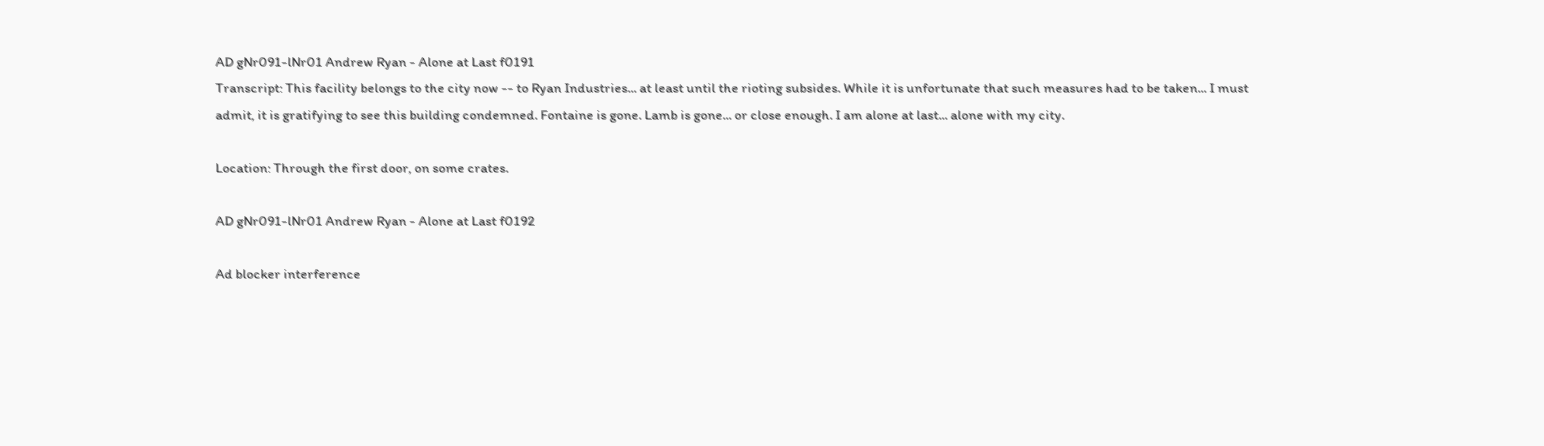AD gNr091-lNr01 Andrew Ryan - Alone at Last f0191
Transcript: This facility belongs to the city now -- to Ryan Industries... at least until the rioting subsides. While it is unfortunate that such measures had to be taken... I must admit, it is gratifying to see this building condemned. Fontaine is gone. Lamb is gone... or close enough. I am alone at last... alone with my city.

Location: Through the first door, on some crates.

AD gNr091-lNr01 Andrew Ryan - Alone at Last f0192

Ad blocker interference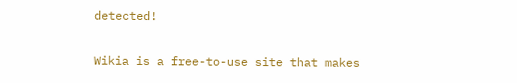detected!

Wikia is a free-to-use site that makes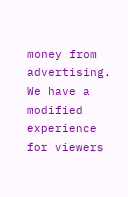money from advertising. We have a modified experience for viewers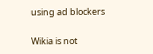using ad blockers

Wikia is not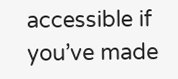accessible if you’ve made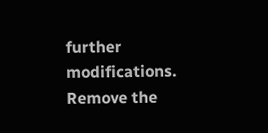further modifications. Remove the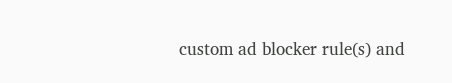custom ad blocker rule(s) and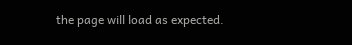the page will load as expected.